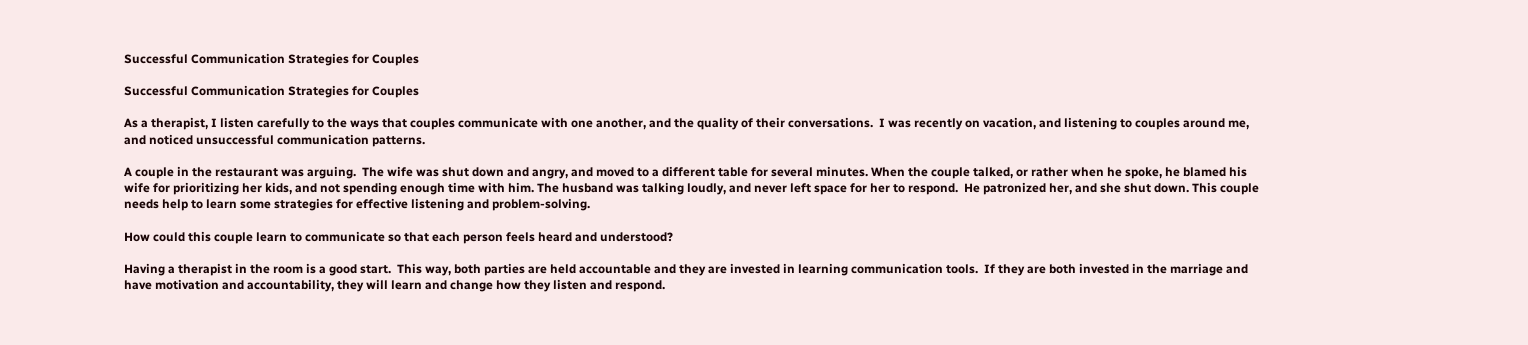Successful Communication Strategies for Couples

Successful Communication Strategies for Couples

As a therapist, I listen carefully to the ways that couples communicate with one another, and the quality of their conversations.  I was recently on vacation, and listening to couples around me, and noticed unsuccessful communication patterns.

A couple in the restaurant was arguing.  The wife was shut down and angry, and moved to a different table for several minutes. When the couple talked, or rather when he spoke, he blamed his wife for prioritizing her kids, and not spending enough time with him. The husband was talking loudly, and never left space for her to respond.  He patronized her, and she shut down. This couple needs help to learn some strategies for effective listening and problem-solving.

How could this couple learn to communicate so that each person feels heard and understood?

Having a therapist in the room is a good start.  This way, both parties are held accountable and they are invested in learning communication tools.  If they are both invested in the marriage and have motivation and accountability, they will learn and change how they listen and respond.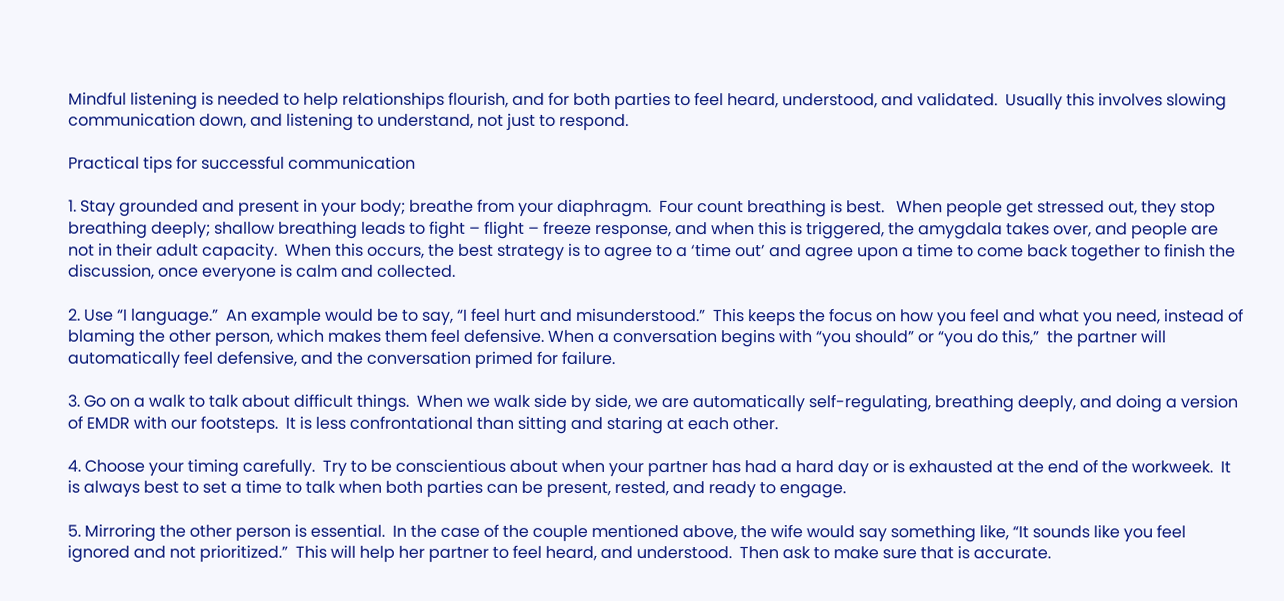Mindful listening is needed to help relationships flourish, and for both parties to feel heard, understood, and validated.  Usually this involves slowing communication down, and listening to understand, not just to respond.

Practical tips for successful communication

1. Stay grounded and present in your body; breathe from your diaphragm.  Four count breathing is best.   When people get stressed out, they stop breathing deeply; shallow breathing leads to fight – flight – freeze response, and when this is triggered, the amygdala takes over, and people are not in their adult capacity.  When this occurs, the best strategy is to agree to a ‘time out’ and agree upon a time to come back together to finish the discussion, once everyone is calm and collected.

2. Use “I language.”  An example would be to say, “I feel hurt and misunderstood.”  This keeps the focus on how you feel and what you need, instead of blaming the other person, which makes them feel defensive. When a conversation begins with “you should” or “you do this,”  the partner will automatically feel defensive, and the conversation primed for failure.

3. Go on a walk to talk about difficult things.  When we walk side by side, we are automatically self-regulating, breathing deeply, and doing a version of EMDR with our footsteps.  It is less confrontational than sitting and staring at each other.

4. Choose your timing carefully.  Try to be conscientious about when your partner has had a hard day or is exhausted at the end of the workweek.  It is always best to set a time to talk when both parties can be present, rested, and ready to engage.

5. Mirroring the other person is essential.  In the case of the couple mentioned above, the wife would say something like, “It sounds like you feel ignored and not prioritized.”  This will help her partner to feel heard, and understood.  Then ask to make sure that is accurate.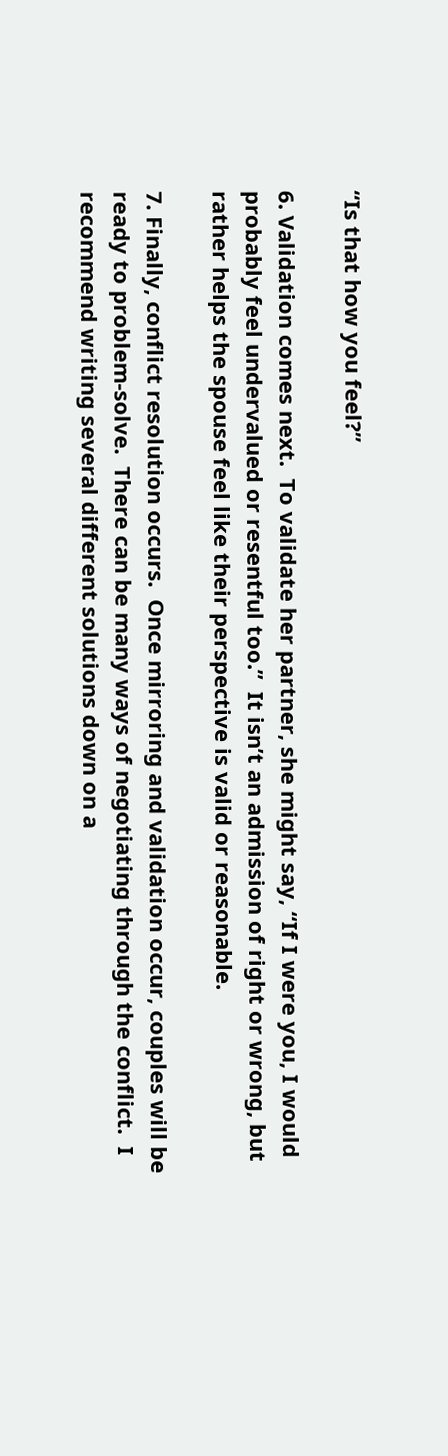“Is that how you feel?”

6. Validation comes next.  To validate her partner, she might say, “If I were you, I would probably feel undervalued or resentful too.”  It isn’t an admission of right or wrong, but rather helps the spouse feel like their perspective is valid or reasonable.

7. Finally, conflict resolution occurs.  Once mirroring and validation occur, couples will be ready to problem-solve.  There can be many ways of negotiating through the conflict.  I recommend writing several different solutions down on a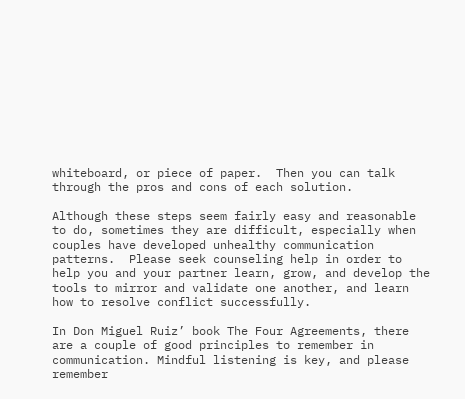whiteboard, or piece of paper.  Then you can talk through the pros and cons of each solution.

Although these steps seem fairly easy and reasonable to do, sometimes they are difficult, especially when couples have developed unhealthy communication patterns.  Please seek counseling help in order to help you and your partner learn, grow, and develop the tools to mirror and validate one another, and learn how to resolve conflict successfully.

In Don Miguel Ruiz’ book The Four Agreements, there are a couple of good principles to remember in communication. Mindful listening is key, and please remember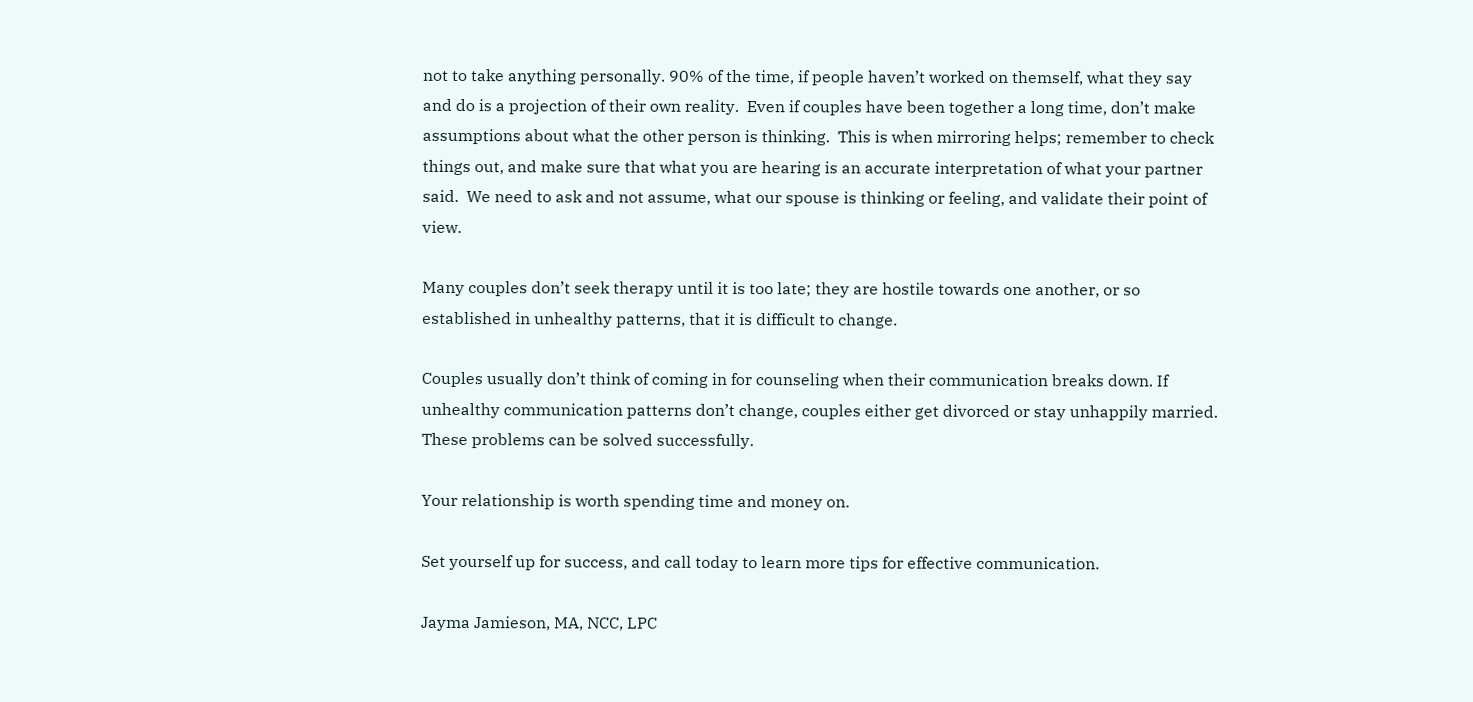not to take anything personally. 90% of the time, if people haven’t worked on themself, what they say and do is a projection of their own reality.  Even if couples have been together a long time, don’t make assumptions about what the other person is thinking.  This is when mirroring helps; remember to check things out, and make sure that what you are hearing is an accurate interpretation of what your partner said.  We need to ask and not assume, what our spouse is thinking or feeling, and validate their point of view.

Many couples don’t seek therapy until it is too late; they are hostile towards one another, or so established in unhealthy patterns, that it is difficult to change.

Couples usually don’t think of coming in for counseling when their communication breaks down. If unhealthy communication patterns don’t change, couples either get divorced or stay unhappily married.  These problems can be solved successfully.

Your relationship is worth spending time and money on.

Set yourself up for success, and call today to learn more tips for effective communication.

Jayma Jamieson, MA, NCC, LPC